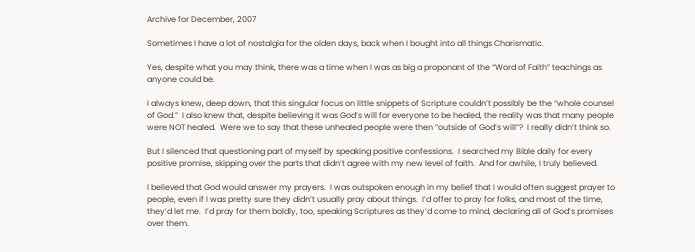Archive for December, 2007

Sometimes I have a lot of nostalgia for the olden days, back when I bought into all things Charismatic.

Yes, despite what you may think, there was a time when I was as big a proponant of the “Word of Faith” teachings as anyone could be.

I always knew, deep down, that this singular focus on little snippets of Scripture couldn’t possibly be the “whole counsel of God.”  I also knew that, despite believing it was God’s will for everyone to be healed, the reality was that many people were NOT healed.  Were we to say that these unhealed people were then “outside of God’s will”?  I really didn’t think so.

But I silenced that questioning part of myself by speaking positive confessions.  I searched my Bible daily for every positive promise, skipping over the parts that didn’t agree with my new level of faith.  And for awhile, I truly believed.

I believed that God would answer my prayers.  I was outspoken enough in my belief that I would often suggest prayer to people, even if I was pretty sure they didn’t usually pray about things.  I’d offer to pray for folks, and most of the time, they’d let me.  I’d pray for them boldly, too, speaking Scriptures as they’d come to mind, declaring all of God’s promises over them.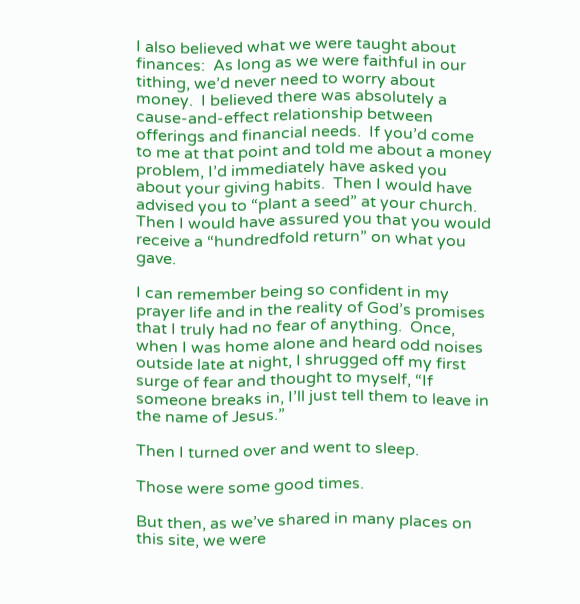I also believed what we were taught about finances:  As long as we were faithful in our tithing, we’d never need to worry about money.  I believed there was absolutely a cause-and-effect relationship between offerings and financial needs.  If you’d come to me at that point and told me about a money problem, I’d immediately have asked you about your giving habits.  Then I would have advised you to “plant a seed” at your church.  Then I would have assured you that you would receive a “hundredfold return” on what you gave.

I can remember being so confident in my prayer life and in the reality of God’s promises that I truly had no fear of anything.  Once, when I was home alone and heard odd noises outside late at night, I shrugged off my first surge of fear and thought to myself, “If someone breaks in, I’ll just tell them to leave in the name of Jesus.”

Then I turned over and went to sleep.

Those were some good times.

But then, as we’ve shared in many places on this site, we were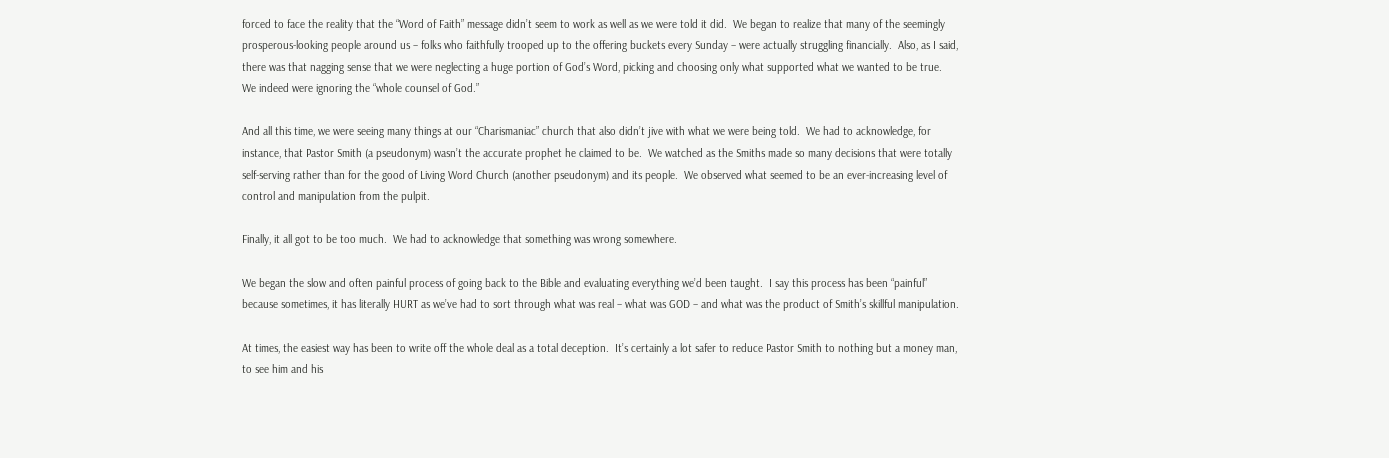forced to face the reality that the “Word of Faith” message didn’t seem to work as well as we were told it did.  We began to realize that many of the seemingly prosperous-looking people around us – folks who faithfully trooped up to the offering buckets every Sunday – were actually struggling financially.  Also, as I said, there was that nagging sense that we were neglecting a huge portion of God’s Word, picking and choosing only what supported what we wanted to be true.  We indeed were ignoring the “whole counsel of God.”

And all this time, we were seeing many things at our “Charismaniac” church that also didn’t jive with what we were being told.  We had to acknowledge, for instance, that Pastor Smith (a pseudonym) wasn’t the accurate prophet he claimed to be.  We watched as the Smiths made so many decisions that were totally self-serving rather than for the good of Living Word Church (another pseudonym) and its people.  We observed what seemed to be an ever-increasing level of control and manipulation from the pulpit.

Finally, it all got to be too much.  We had to acknowledge that something was wrong somewhere.

We began the slow and often painful process of going back to the Bible and evaluating everything we’d been taught.  I say this process has been “painful” because sometimes, it has literally HURT as we’ve had to sort through what was real – what was GOD – and what was the product of Smith’s skillful manipulation.

At times, the easiest way has been to write off the whole deal as a total deception.  It’s certainly a lot safer to reduce Pastor Smith to nothing but a money man, to see him and his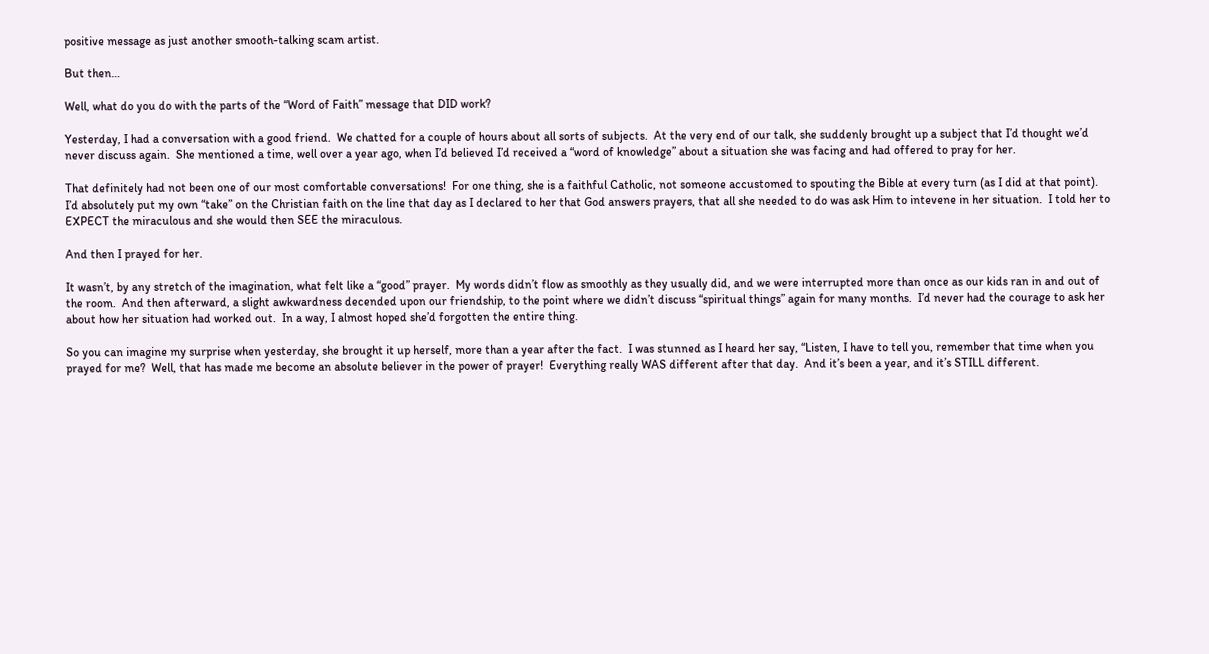positive message as just another smooth-talking scam artist.

But then…

Well, what do you do with the parts of the “Word of Faith” message that DID work?

Yesterday, I had a conversation with a good friend.  We chatted for a couple of hours about all sorts of subjects.  At the very end of our talk, she suddenly brought up a subject that I’d thought we’d never discuss again.  She mentioned a time, well over a year ago, when I’d believed I’d received a “word of knowledge” about a situation she was facing and had offered to pray for her.

That definitely had not been one of our most comfortable conversations!  For one thing, she is a faithful Catholic, not someone accustomed to spouting the Bible at every turn (as I did at that point).  I’d absolutely put my own “take” on the Christian faith on the line that day as I declared to her that God answers prayers, that all she needed to do was ask Him to intevene in her situation.  I told her to EXPECT the miraculous and she would then SEE the miraculous.

And then I prayed for her.

It wasn’t, by any stretch of the imagination, what felt like a “good” prayer.  My words didn’t flow as smoothly as they usually did, and we were interrupted more than once as our kids ran in and out of the room.  And then afterward, a slight awkwardness decended upon our friendship, to the point where we didn’t discuss “spiritual things” again for many months.  I’d never had the courage to ask her about how her situation had worked out.  In a way, I almost hoped she’d forgotten the entire thing.

So you can imagine my surprise when yesterday, she brought it up herself, more than a year after the fact.  I was stunned as I heard her say, “Listen, I have to tell you, remember that time when you prayed for me?  Well, that has made me become an absolute believer in the power of prayer!  Everything really WAS different after that day.  And it’s been a year, and it’s STILL different.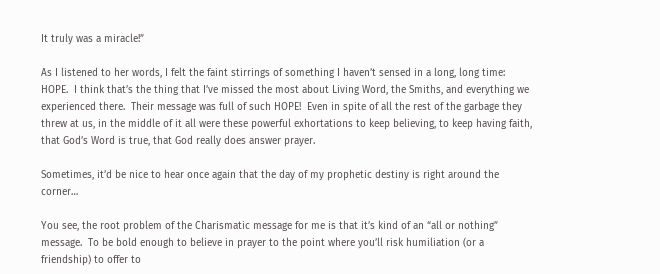It truly was a miracle!”

As I listened to her words, I felt the faint stirrings of something I haven’t sensed in a long, long time:  HOPE.  I think that’s the thing that I’ve missed the most about Living Word, the Smiths, and everything we experienced there.  Their message was full of such HOPE!  Even in spite of all the rest of the garbage they threw at us, in the middle of it all were these powerful exhortations to keep believing, to keep having faith, that God’s Word is true, that God really does answer prayer.

Sometimes, it’d be nice to hear once again that the day of my prophetic destiny is right around the corner…

You see, the root problem of the Charismatic message for me is that it’s kind of an “all or nothing” message.  To be bold enough to believe in prayer to the point where you’ll risk humiliation (or a friendship) to offer to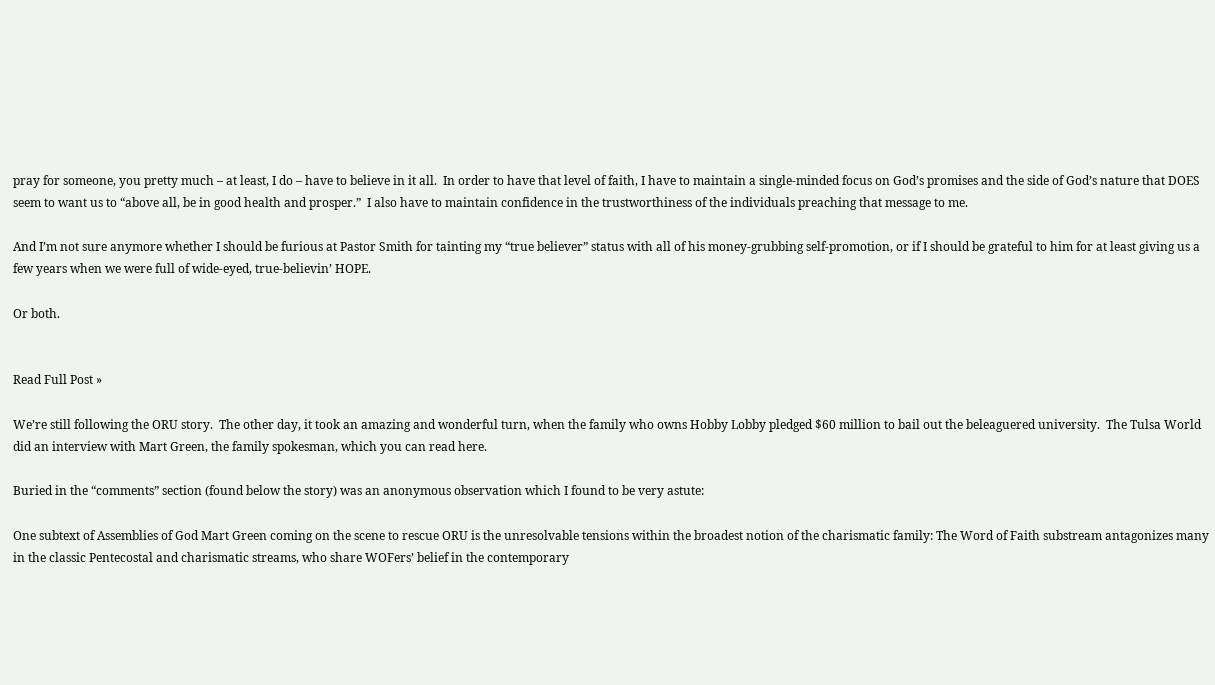pray for someone, you pretty much – at least, I do – have to believe in it all.  In order to have that level of faith, I have to maintain a single-minded focus on God’s promises and the side of God’s nature that DOES seem to want us to “above all, be in good health and prosper.”  I also have to maintain confidence in the trustworthiness of the individuals preaching that message to me.

And I’m not sure anymore whether I should be furious at Pastor Smith for tainting my “true believer” status with all of his money-grubbing self-promotion, or if I should be grateful to him for at least giving us a few years when we were full of wide-eyed, true-believin’ HOPE.

Or both.


Read Full Post »

We’re still following the ORU story.  The other day, it took an amazing and wonderful turn, when the family who owns Hobby Lobby pledged $60 million to bail out the beleaguered university.  The Tulsa World did an interview with Mart Green, the family spokesman, which you can read here.

Buried in the “comments” section (found below the story) was an anonymous observation which I found to be very astute:

One subtext of Assemblies of God Mart Green coming on the scene to rescue ORU is the unresolvable tensions within the broadest notion of the charismatic family: The Word of Faith substream antagonizes many in the classic Pentecostal and charismatic streams, who share WOFers’ belief in the contemporary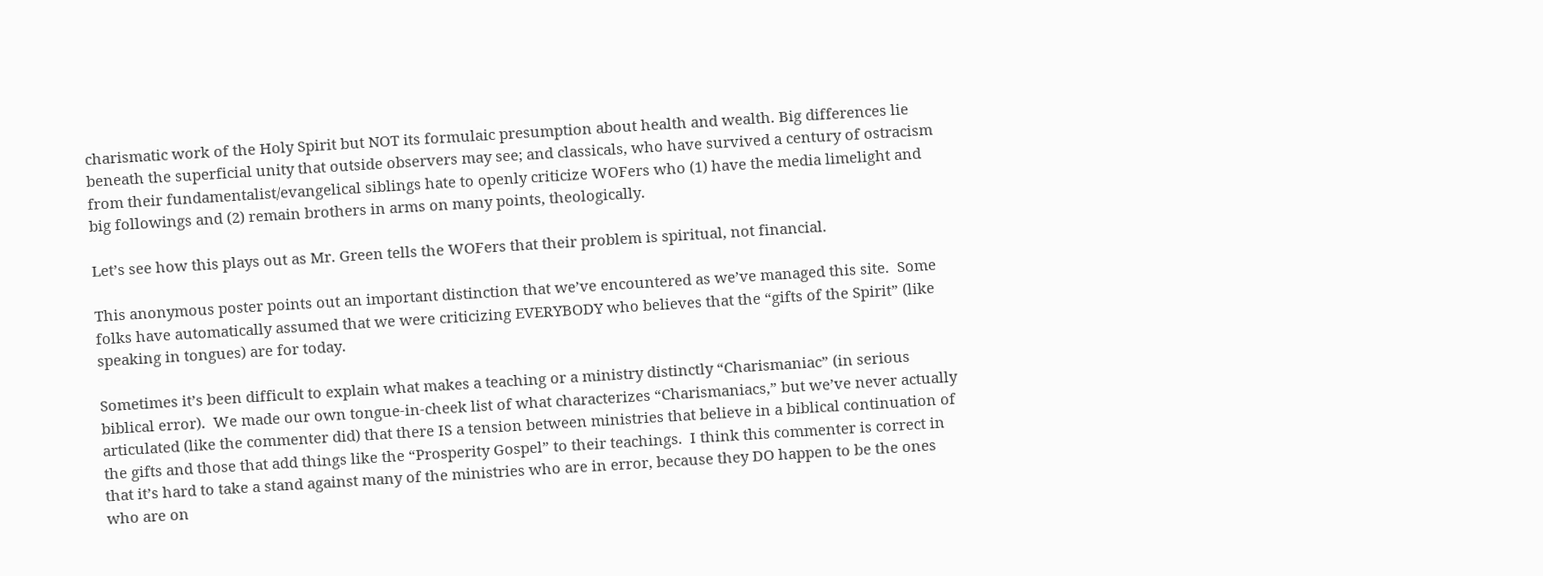charismatic work of the Holy Spirit but NOT its formulaic presumption about health and wealth. Big differences lie beneath the superficial unity that outside observers may see; and classicals, who have survived a century of ostracism from their fundamentalist/evangelical siblings hate to openly criticize WOFers who (1) have the media limelight and big followings and (2) remain brothers in arms on many points, theologically.

Let’s see how this plays out as Mr. Green tells the WOFers that their problem is spiritual, not financial.

This anonymous poster points out an important distinction that we’ve encountered as we’ve managed this site.  Some folks have automatically assumed that we were criticizing EVERYBODY who believes that the “gifts of the Spirit” (like speaking in tongues) are for today.

Sometimes it’s been difficult to explain what makes a teaching or a ministry distinctly “Charismaniac” (in serious biblical error).  We made our own tongue-in-cheek list of what characterizes “Charismaniacs,” but we’ve never actually articulated (like the commenter did) that there IS a tension between ministries that believe in a biblical continuation of the gifts and those that add things like the “Prosperity Gospel” to their teachings.  I think this commenter is correct in that it’s hard to take a stand against many of the ministries who are in error, because they DO happen to be the ones who are on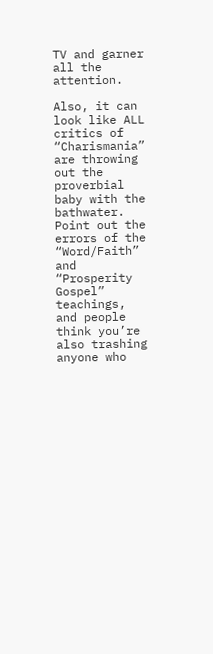TV and garner all the attention.

Also, it can look like ALL critics of “Charismania” are throwing out the proverbial baby with the bathwater.  Point out the errors of the “Word/Faith” and “Prosperity Gospel” teachings, and people think you’re also trashing anyone who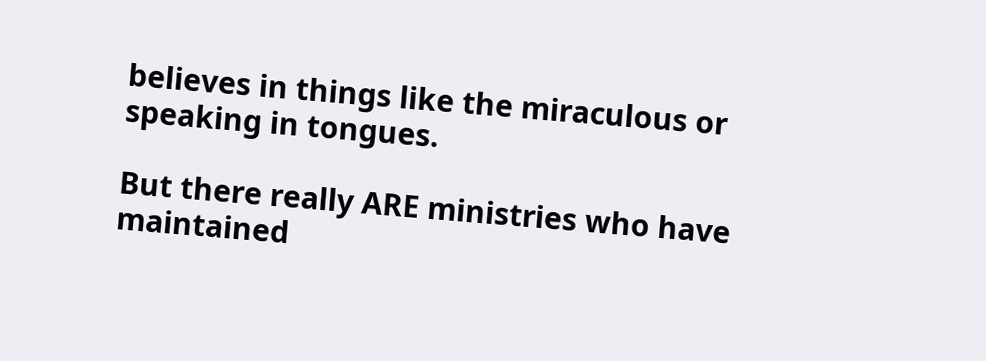believes in things like the miraculous or speaking in tongues.

But there really ARE ministries who have maintained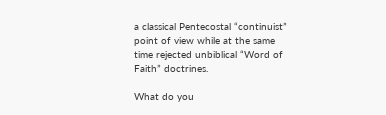a classical Pentecostal “continuist” point of view while at the same time rejected unbiblical “Word of Faith” doctrines.

What do you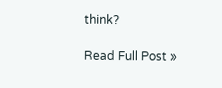think?

Read Full Post »